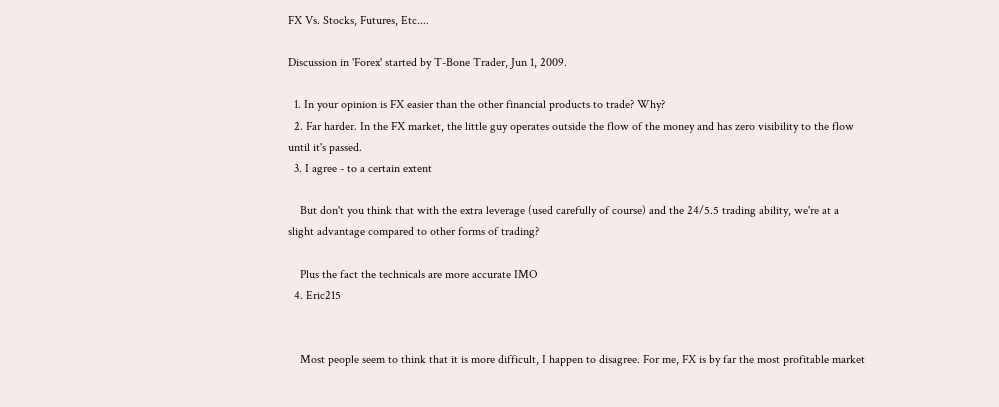FX Vs. Stocks, Futures, Etc....

Discussion in 'Forex' started by T-Bone Trader, Jun 1, 2009.

  1. In your opinion is FX easier than the other financial products to trade? Why?
  2. Far harder. In the FX market, the little guy operates outside the flow of the money and has zero visibility to the flow until it's passed.
  3. I agree - to a certain extent

    But don't you think that with the extra leverage (used carefully of course) and the 24/5.5 trading ability, we're at a slight advantage compared to other forms of trading?

    Plus the fact the technicals are more accurate IMO
  4. Eric215


    Most people seem to think that it is more difficult, I happen to disagree. For me, FX is by far the most profitable market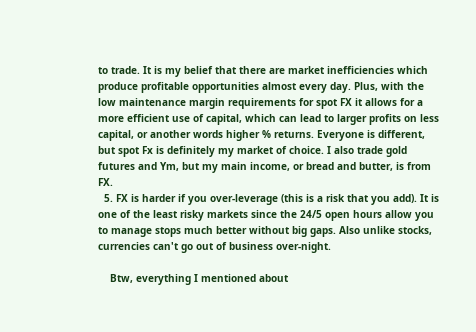to trade. It is my belief that there are market inefficiencies which produce profitable opportunities almost every day. Plus, with the low maintenance margin requirements for spot FX it allows for a more efficient use of capital, which can lead to larger profits on less capital, or another words higher % returns. Everyone is different, but spot Fx is definitely my market of choice. I also trade gold futures and Ym, but my main income, or bread and butter, is from FX.
  5. FX is harder if you over-leverage (this is a risk that you add). It is one of the least risky markets since the 24/5 open hours allow you to manage stops much better without big gaps. Also unlike stocks, currencies can't go out of business over-night.

    Btw, everything I mentioned about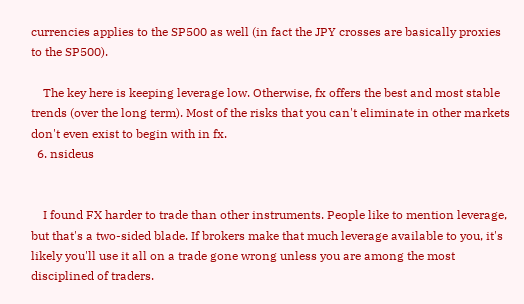currencies applies to the SP500 as well (in fact the JPY crosses are basically proxies to the SP500).

    The key here is keeping leverage low. Otherwise, fx offers the best and most stable trends (over the long term). Most of the risks that you can't eliminate in other markets don't even exist to begin with in fx.
  6. nsideus


    I found FX harder to trade than other instruments. People like to mention leverage, but that's a two-sided blade. If brokers make that much leverage available to you, it's likely you'll use it all on a trade gone wrong unless you are among the most disciplined of traders.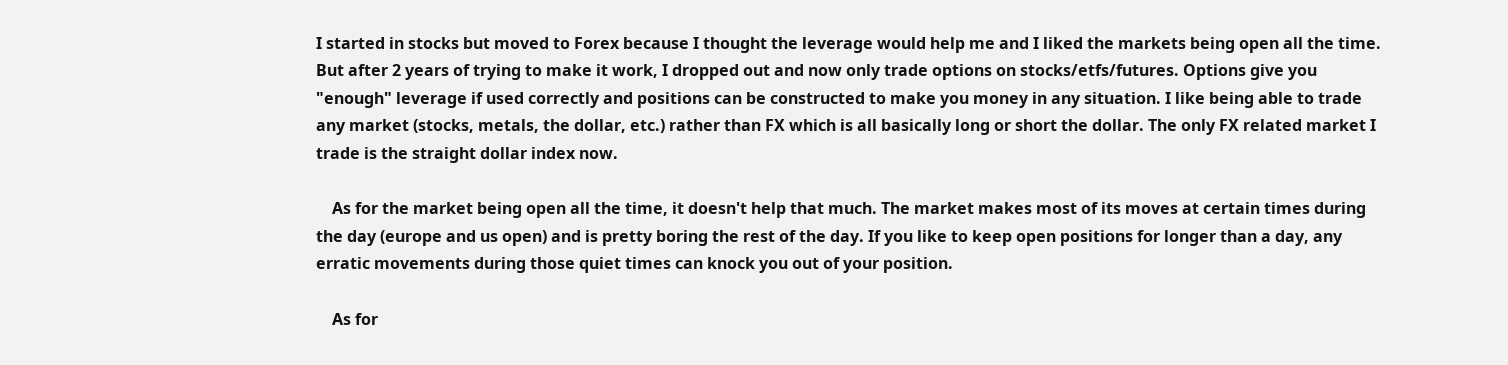I started in stocks but moved to Forex because I thought the leverage would help me and I liked the markets being open all the time. But after 2 years of trying to make it work, I dropped out and now only trade options on stocks/etfs/futures. Options give you "enough" leverage if used correctly and positions can be constructed to make you money in any situation. I like being able to trade any market (stocks, metals, the dollar, etc.) rather than FX which is all basically long or short the dollar. The only FX related market I trade is the straight dollar index now.

    As for the market being open all the time, it doesn't help that much. The market makes most of its moves at certain times during the day (europe and us open) and is pretty boring the rest of the day. If you like to keep open positions for longer than a day, any erratic movements during those quiet times can knock you out of your position.

    As for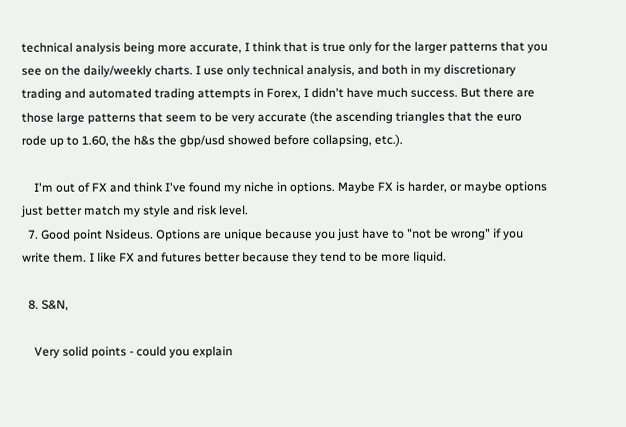technical analysis being more accurate, I think that is true only for the larger patterns that you see on the daily/weekly charts. I use only technical analysis, and both in my discretionary trading and automated trading attempts in Forex, I didn't have much success. But there are those large patterns that seem to be very accurate (the ascending triangles that the euro rode up to 1.60, the h&s the gbp/usd showed before collapsing, etc.).

    I'm out of FX and think I've found my niche in options. Maybe FX is harder, or maybe options just better match my style and risk level.
  7. Good point Nsideus. Options are unique because you just have to "not be wrong" if you write them. I like FX and futures better because they tend to be more liquid.

  8. S&N,

    Very solid points - could you explain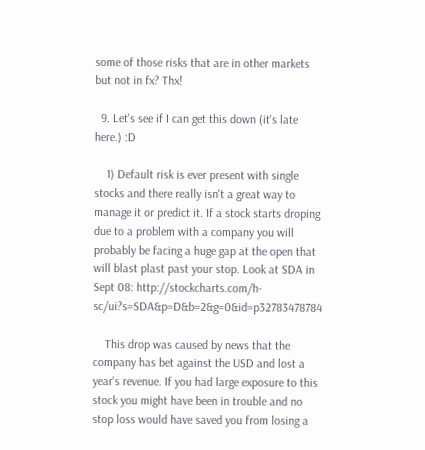some of those risks that are in other markets but not in fx? Thx!

  9. Let's see if I can get this down (it's late here.) :D

    1) Default risk is ever present with single stocks and there really isn't a great way to manage it or predict it. If a stock starts droping due to a problem with a company you will probably be facing a huge gap at the open that will blast plast past your stop. Look at SDA in Sept 08: http://stockcharts.com/h-sc/ui?s=SDA&p=D&b=2&g=0&id=p32783478784

    This drop was caused by news that the company has bet against the USD and lost a year's revenue. If you had large exposure to this stock you might have been in trouble and no stop loss would have saved you from losing a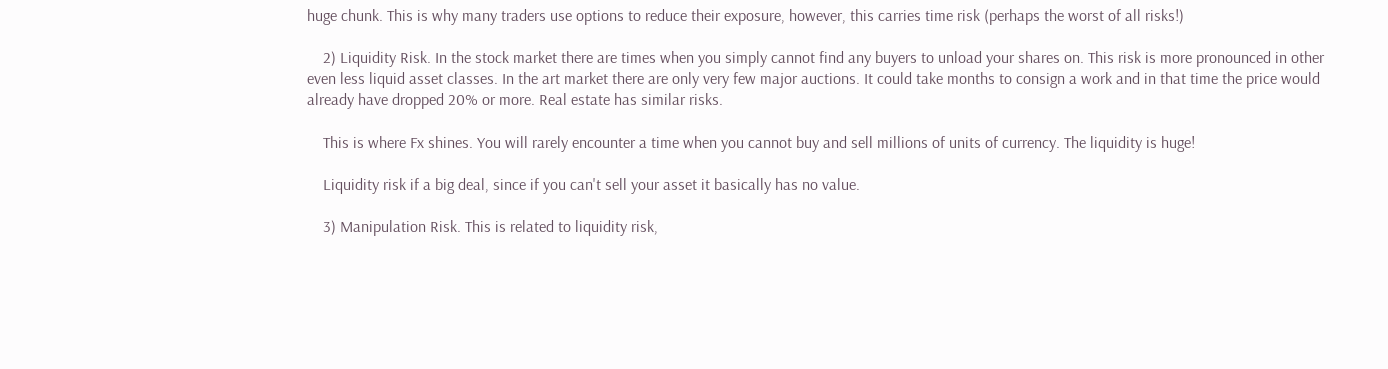huge chunk. This is why many traders use options to reduce their exposure, however, this carries time risk (perhaps the worst of all risks!)

    2) Liquidity Risk. In the stock market there are times when you simply cannot find any buyers to unload your shares on. This risk is more pronounced in other even less liquid asset classes. In the art market there are only very few major auctions. It could take months to consign a work and in that time the price would already have dropped 20% or more. Real estate has similar risks.

    This is where Fx shines. You will rarely encounter a time when you cannot buy and sell millions of units of currency. The liquidity is huge!

    Liquidity risk if a big deal, since if you can't sell your asset it basically has no value.

    3) Manipulation Risk. This is related to liquidity risk,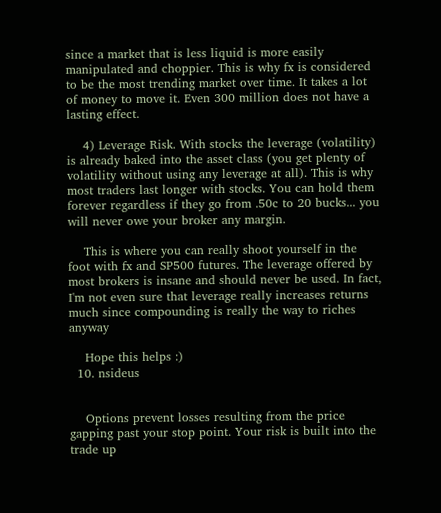since a market that is less liquid is more easily manipulated and choppier. This is why fx is considered to be the most trending market over time. It takes a lot of money to move it. Even 300 million does not have a lasting effect.

    4) Leverage Risk. With stocks the leverage (volatility) is already baked into the asset class (you get plenty of volatility without using any leverage at all). This is why most traders last longer with stocks. You can hold them forever regardless if they go from .50c to 20 bucks... you will never owe your broker any margin.

    This is where you can really shoot yourself in the foot with fx and SP500 futures. The leverage offered by most brokers is insane and should never be used. In fact, I'm not even sure that leverage really increases returns much since compounding is really the way to riches anyway

    Hope this helps :)
  10. nsideus


    Options prevent losses resulting from the price gapping past your stop point. Your risk is built into the trade up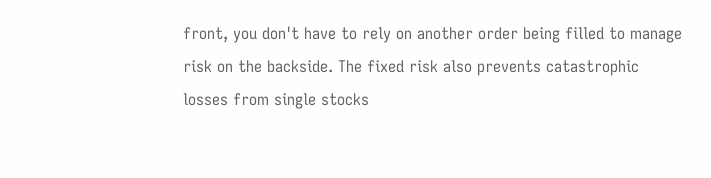front, you don't have to rely on another order being filled to manage risk on the backside. The fixed risk also prevents catastrophic losses from single stocks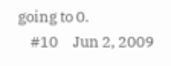going to 0.
    #10     Jun 2, 2009